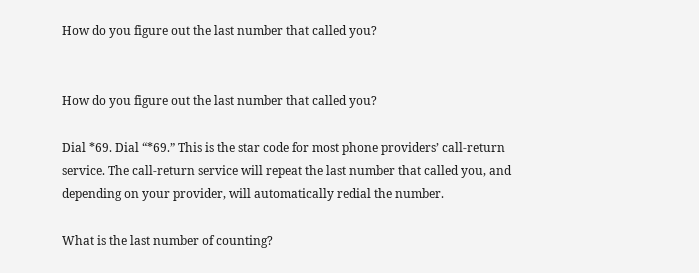How do you figure out the last number that called you?


How do you figure out the last number that called you?

Dial *69. Dial “*69.” This is the star code for most phone providers’ call-return service. The call-return service will repeat the last number that called you, and depending on your provider, will automatically redial the number.

What is the last number of counting?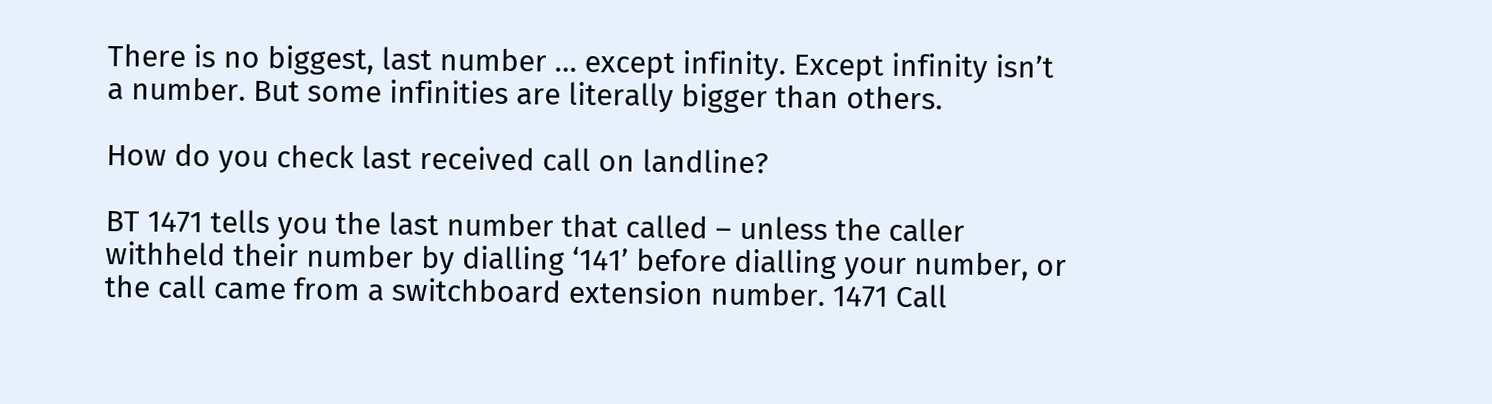There is no biggest, last number … except infinity. Except infinity isn’t a number. But some infinities are literally bigger than others.

How do you check last received call on landline?

BT 1471 tells you the last number that called – unless the caller withheld their number by dialling ‘141’ before dialling your number, or the call came from a switchboard extension number. 1471 Call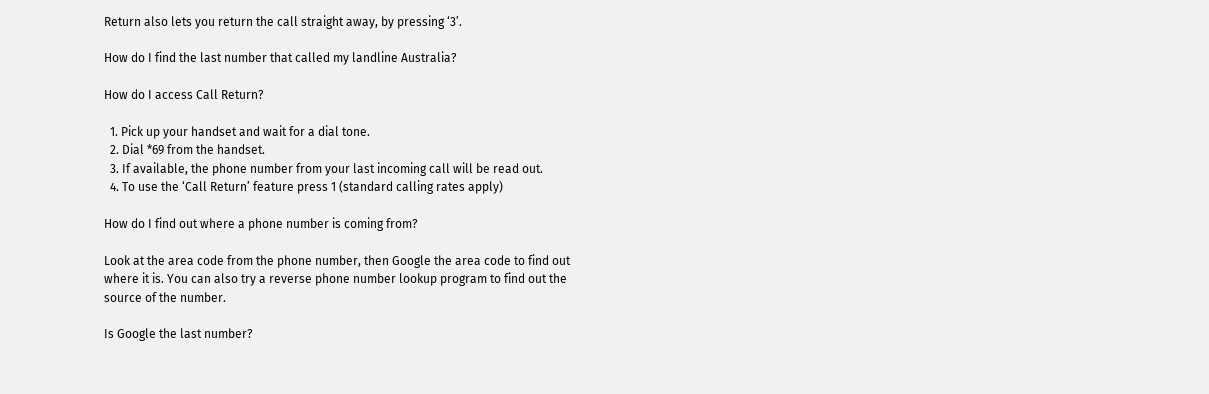Return also lets you return the call straight away, by pressing ‘3’.

How do I find the last number that called my landline Australia?

How do I access Call Return?

  1. Pick up your handset and wait for a dial tone.
  2. Dial *69 from the handset.
  3. If available, the phone number from your last incoming call will be read out.
  4. To use the ‘Call Return’ feature press 1 (standard calling rates apply)

How do I find out where a phone number is coming from?

Look at the area code from the phone number, then Google the area code to find out where it is. You can also try a reverse phone number lookup program to find out the source of the number.

Is Google the last number?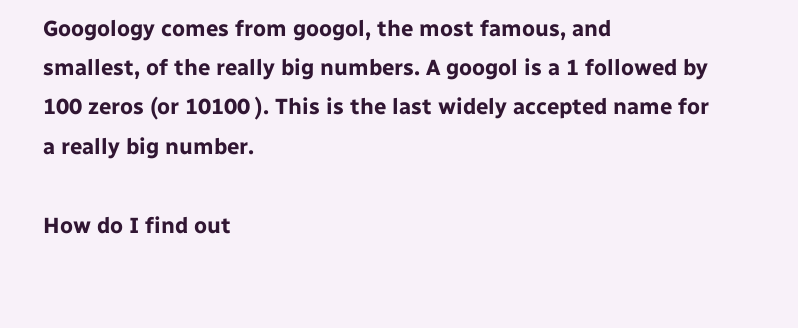Googology comes from googol, the most famous, and smallest, of the really big numbers. A googol is a 1 followed by 100 zeros (or 10100 ). This is the last widely accepted name for a really big number.

How do I find out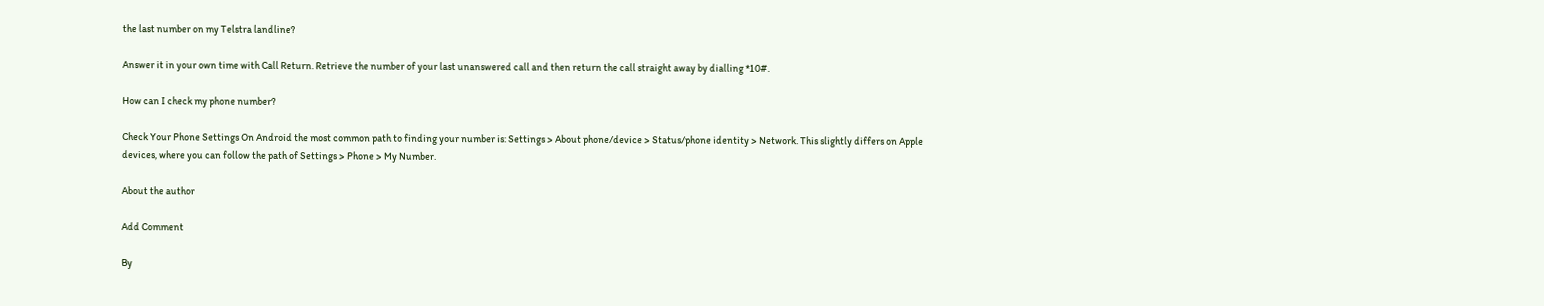the last number on my Telstra landline?

Answer it in your own time with Call Return. Retrieve the number of your last unanswered call and then return the call straight away by dialling *10#.

How can I check my phone number?

Check Your Phone Settings On Android the most common path to finding your number is: Settings > About phone/device > Status/phone identity > Network. This slightly differs on Apple devices, where you can follow the path of Settings > Phone > My Number.

About the author

Add Comment

By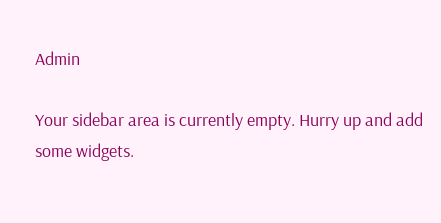Admin

Your sidebar area is currently empty. Hurry up and add some widgets.